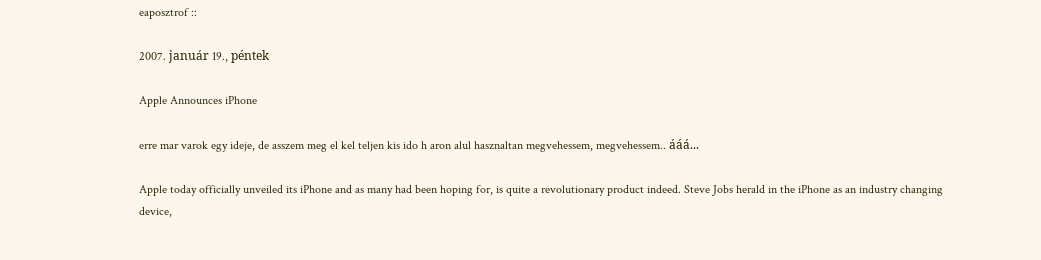eaposztrof ::

2007. január 19., péntek

Apple Announces iPhone

erre mar varok egy ideje, de asszem meg el kel teljen kis ido h aron alul hasznaltan megvehessem, megvehessem.. ááá...

Apple today officially unveiled its iPhone and as many had been hoping for, is quite a revolutionary product indeed. Steve Jobs herald in the iPhone as an industry changing device,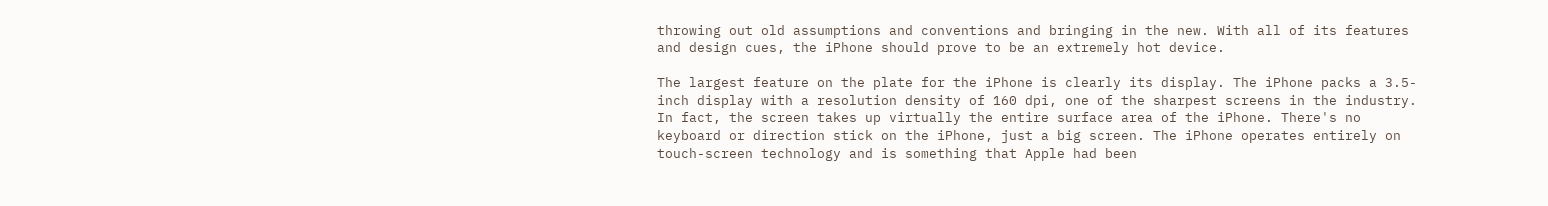throwing out old assumptions and conventions and bringing in the new. With all of its features and design cues, the iPhone should prove to be an extremely hot device.

The largest feature on the plate for the iPhone is clearly its display. The iPhone packs a 3.5-inch display with a resolution density of 160 dpi, one of the sharpest screens in the industry. In fact, the screen takes up virtually the entire surface area of the iPhone. There's no keyboard or direction stick on the iPhone, just a big screen. The iPhone operates entirely on touch-screen technology and is something that Apple had been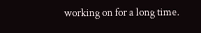working on for a long time.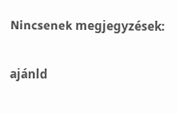Nincsenek megjegyzések:

ajánld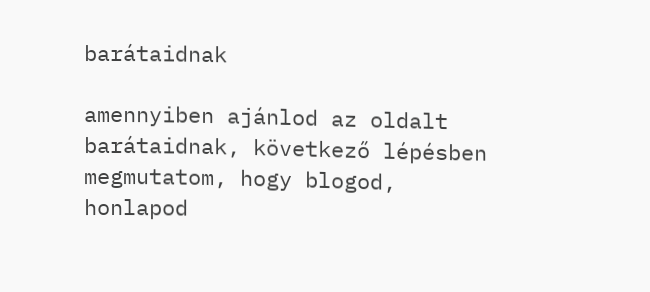barátaidnak

amennyiben ajánlod az oldalt barátaidnak, következő lépésben megmutatom, hogy blogod, honlapod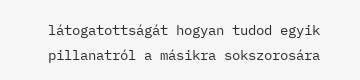látogatottságát hogyan tudod egyik pillanatról a másikra sokszorosára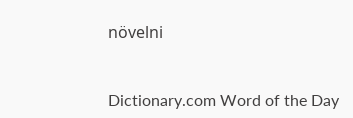növelni


Dictionary.com Word of the Day